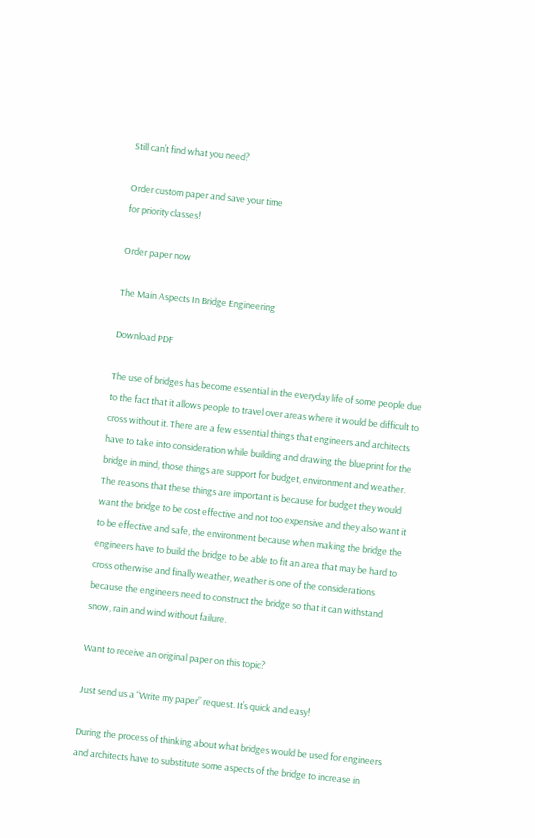Still can’t find what you need?

Order custom paper and save your time
for priority classes!

Order paper now

The Main Aspects In Bridge Engineering

Download PDF

The use of bridges has become essential in the everyday life of some people due to the fact that it allows people to travel over areas where it would be difficult to cross without it. There are a few essential things that engineers and architects have to take into consideration while building and drawing the blueprint for the bridge in mind, those things are support for budget, environment and weather. The reasons that these things are important is because for budget they would want the bridge to be cost effective and not too expensive and they also want it to be effective and safe, the environment because when making the bridge the engineers have to build the bridge to be able to fit an area that may be hard to cross otherwise and finally weather, weather is one of the considerations because the engineers need to construct the bridge so that it can withstand snow, rain and wind without failure.

Want to receive an original paper on this topic?

Just send us a “Write my paper” request. It’s quick and easy!

During the process of thinking about what bridges would be used for engineers and architects have to substitute some aspects of the bridge to increase in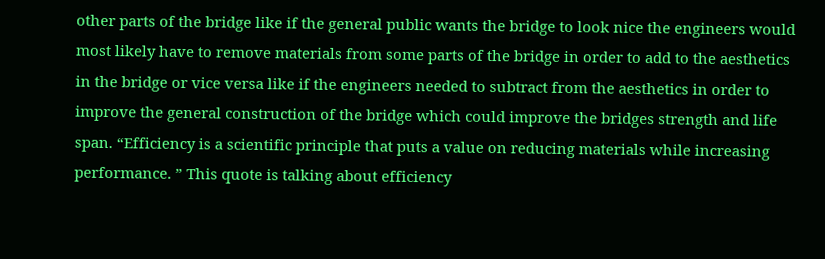other parts of the bridge like if the general public wants the bridge to look nice the engineers would most likely have to remove materials from some parts of the bridge in order to add to the aesthetics in the bridge or vice versa like if the engineers needed to subtract from the aesthetics in order to improve the general construction of the bridge which could improve the bridges strength and life span. “Efficiency is a scientific principle that puts a value on reducing materials while increasing performance. ” This quote is talking about efficiency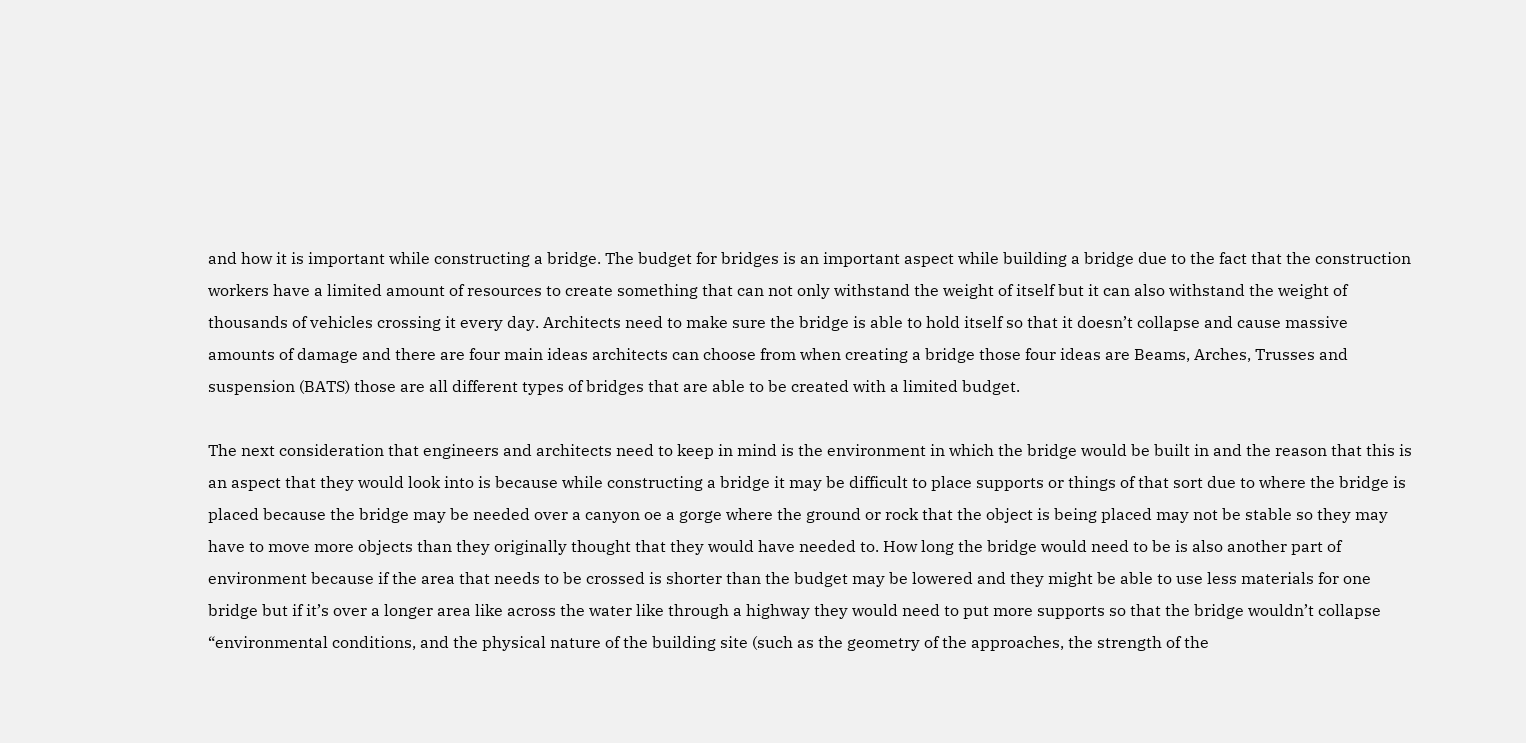and how it is important while constructing a bridge. The budget for bridges is an important aspect while building a bridge due to the fact that the construction workers have a limited amount of resources to create something that can not only withstand the weight of itself but it can also withstand the weight of thousands of vehicles crossing it every day. Architects need to make sure the bridge is able to hold itself so that it doesn’t collapse and cause massive amounts of damage and there are four main ideas architects can choose from when creating a bridge those four ideas are Beams, Arches, Trusses and suspension (BATS) those are all different types of bridges that are able to be created with a limited budget.

The next consideration that engineers and architects need to keep in mind is the environment in which the bridge would be built in and the reason that this is an aspect that they would look into is because while constructing a bridge it may be difficult to place supports or things of that sort due to where the bridge is placed because the bridge may be needed over a canyon oe a gorge where the ground or rock that the object is being placed may not be stable so they may have to move more objects than they originally thought that they would have needed to. How long the bridge would need to be is also another part of environment because if the area that needs to be crossed is shorter than the budget may be lowered and they might be able to use less materials for one bridge but if it’s over a longer area like across the water like through a highway they would need to put more supports so that the bridge wouldn’t collapse “environmental conditions, and the physical nature of the building site (such as the geometry of the approaches, the strength of the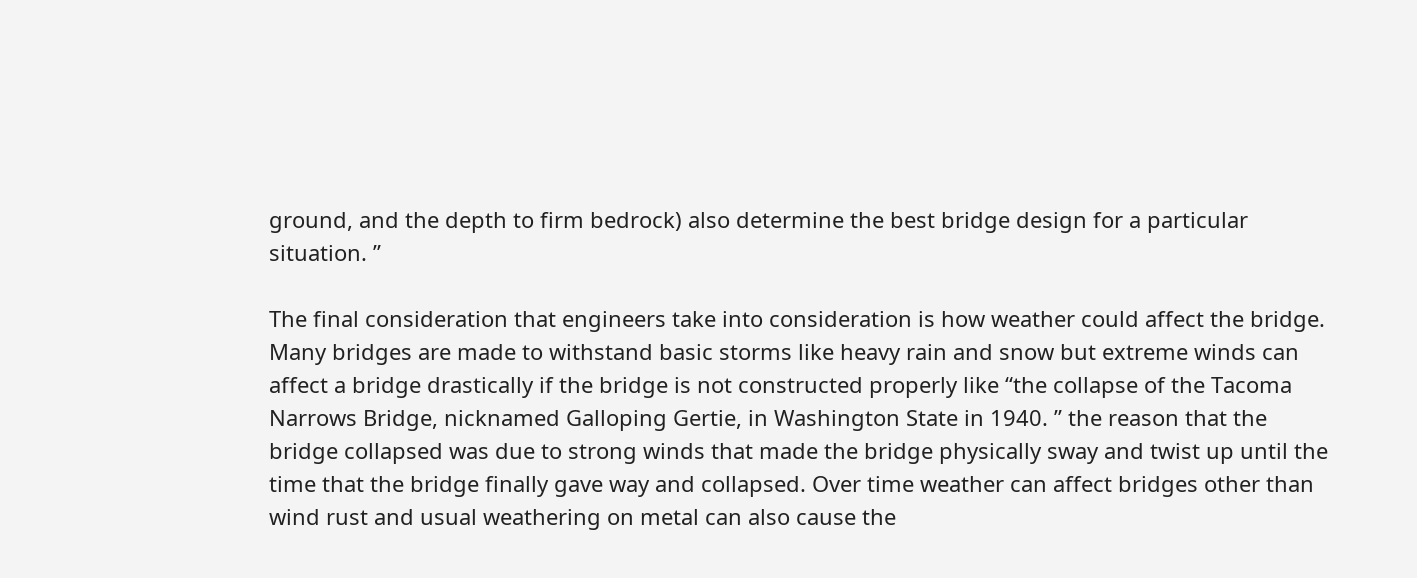ground, and the depth to firm bedrock) also determine the best bridge design for a particular situation. ”

The final consideration that engineers take into consideration is how weather could affect the bridge. Many bridges are made to withstand basic storms like heavy rain and snow but extreme winds can affect a bridge drastically if the bridge is not constructed properly like “the collapse of the Tacoma Narrows Bridge, nicknamed Galloping Gertie, in Washington State in 1940. ” the reason that the bridge collapsed was due to strong winds that made the bridge physically sway and twist up until the time that the bridge finally gave way and collapsed. Over time weather can affect bridges other than wind rust and usual weathering on metal can also cause the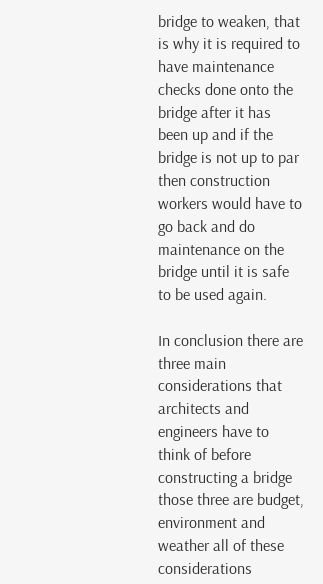bridge to weaken, that is why it is required to have maintenance checks done onto the bridge after it has been up and if the bridge is not up to par then construction workers would have to go back and do maintenance on the bridge until it is safe to be used again.

In conclusion there are three main considerations that architects and engineers have to think of before constructing a bridge those three are budget, environment and weather all of these considerations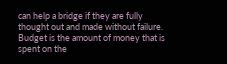can help a bridge if they are fully thought out and made without failure. Budget is the amount of money that is spent on the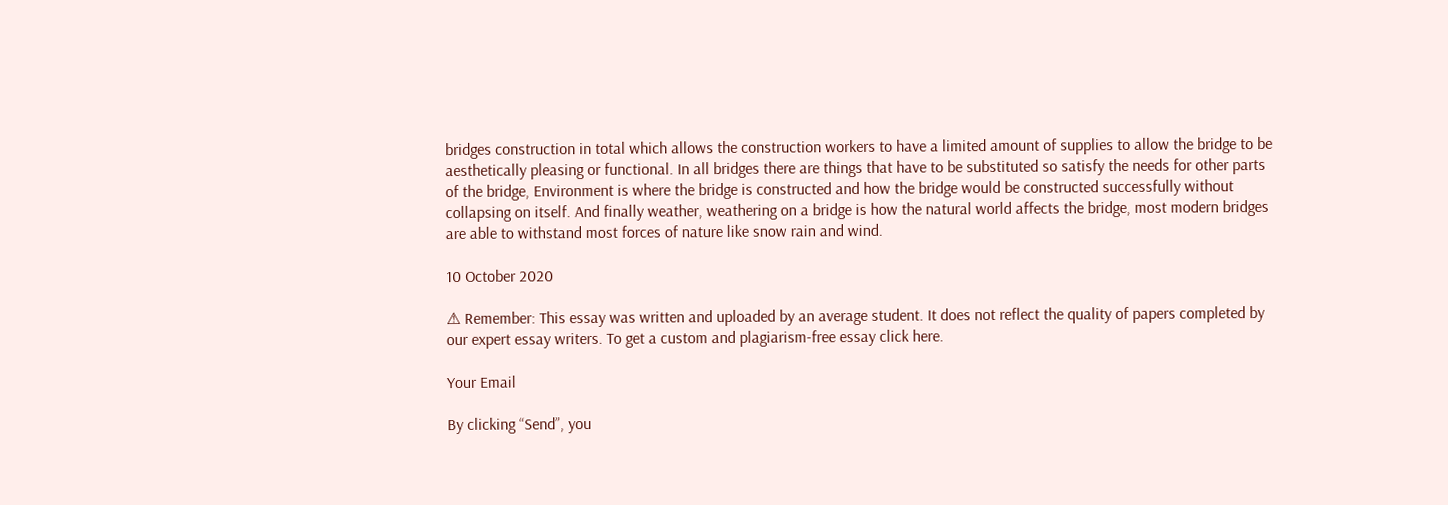bridges construction in total which allows the construction workers to have a limited amount of supplies to allow the bridge to be aesthetically pleasing or functional. In all bridges there are things that have to be substituted so satisfy the needs for other parts of the bridge, Environment is where the bridge is constructed and how the bridge would be constructed successfully without collapsing on itself. And finally weather, weathering on a bridge is how the natural world affects the bridge, most modern bridges are able to withstand most forces of nature like snow rain and wind.

10 October 2020

⚠ Remember: This essay was written and uploaded by an average student. It does not reflect the quality of papers completed by our expert essay writers. To get a custom and plagiarism-free essay click here.

Your Email

By clicking “Send”, you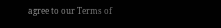agree to our Terms of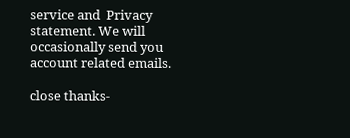service and  Privacy statement. We will occasionally send you account related emails.

close thanks-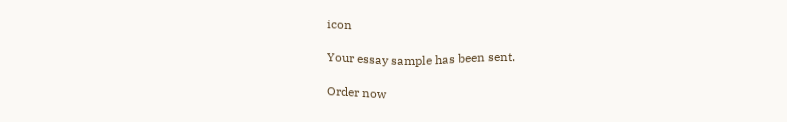icon

Your essay sample has been sent.

Order now